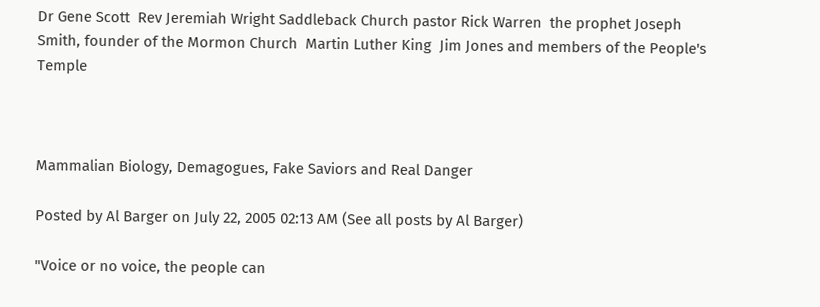Dr Gene Scott  Rev Jeremiah Wright Saddleback Church pastor Rick Warren  the prophet Joseph Smith, founder of the Mormon Church  Martin Luther King  Jim Jones and members of the People's Temple



Mammalian Biology, Demagogues, Fake Saviors and Real Danger

Posted by Al Barger on July 22, 2005 02:13 AM (See all posts by Al Barger)

"Voice or no voice, the people can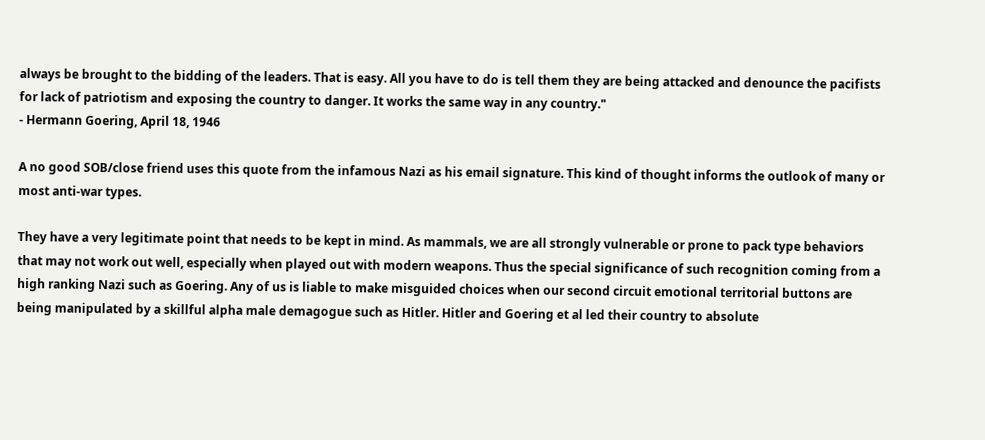always be brought to the bidding of the leaders. That is easy. All you have to do is tell them they are being attacked and denounce the pacifists for lack of patriotism and exposing the country to danger. It works the same way in any country."
- Hermann Goering, April 18, 1946

A no good SOB/close friend uses this quote from the infamous Nazi as his email signature. This kind of thought informs the outlook of many or most anti-war types.

They have a very legitimate point that needs to be kept in mind. As mammals, we are all strongly vulnerable or prone to pack type behaviors that may not work out well, especially when played out with modern weapons. Thus the special significance of such recognition coming from a high ranking Nazi such as Goering. Any of us is liable to make misguided choices when our second circuit emotional territorial buttons are being manipulated by a skillful alpha male demagogue such as Hitler. Hitler and Goering et al led their country to absolute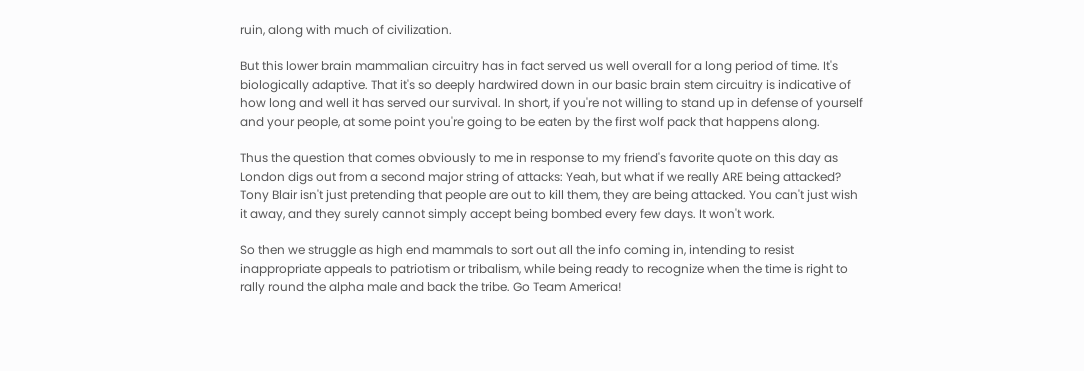ruin, along with much of civilization.

But this lower brain mammalian circuitry has in fact served us well overall for a long period of time. It's biologically adaptive. That it's so deeply hardwired down in our basic brain stem circuitry is indicative of how long and well it has served our survival. In short, if you're not willing to stand up in defense of yourself and your people, at some point you're going to be eaten by the first wolf pack that happens along.

Thus the question that comes obviously to me in response to my friend's favorite quote on this day as London digs out from a second major string of attacks: Yeah, but what if we really ARE being attacked? Tony Blair isn't just pretending that people are out to kill them, they are being attacked. You can't just wish it away, and they surely cannot simply accept being bombed every few days. It won't work.

So then we struggle as high end mammals to sort out all the info coming in, intending to resist inappropriate appeals to patriotism or tribalism, while being ready to recognize when the time is right to rally round the alpha male and back the tribe. Go Team America!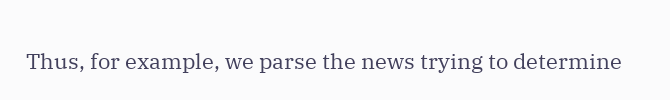Thus, for example, we parse the news trying to determine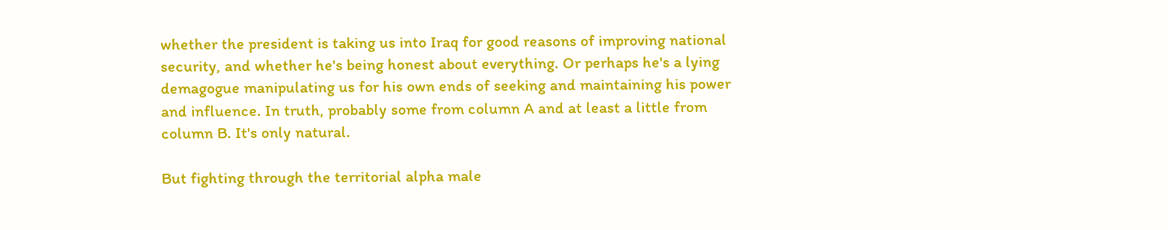whether the president is taking us into Iraq for good reasons of improving national security, and whether he's being honest about everything. Or perhaps he's a lying demagogue manipulating us for his own ends of seeking and maintaining his power and influence. In truth, probably some from column A and at least a little from column B. It's only natural.

But fighting through the territorial alpha male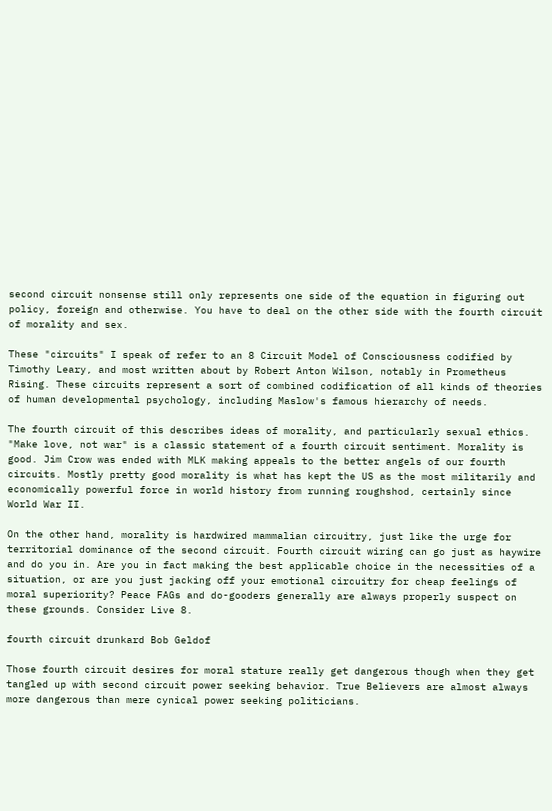second circuit nonsense still only represents one side of the equation in figuring out policy, foreign and otherwise. You have to deal on the other side with the fourth circuit of morality and sex.

These "circuits" I speak of refer to an 8 Circuit Model of Consciousness codified by Timothy Leary, and most written about by Robert Anton Wilson, notably in Prometheus Rising. These circuits represent a sort of combined codification of all kinds of theories of human developmental psychology, including Maslow's famous hierarchy of needs.

The fourth circuit of this describes ideas of morality, and particularly sexual ethics. "Make love, not war" is a classic statement of a fourth circuit sentiment. Morality is good. Jim Crow was ended with MLK making appeals to the better angels of our fourth circuits. Mostly pretty good morality is what has kept the US as the most militarily and economically powerful force in world history from running roughshod, certainly since World War II.

On the other hand, morality is hardwired mammalian circuitry, just like the urge for territorial dominance of the second circuit. Fourth circuit wiring can go just as haywire and do you in. Are you in fact making the best applicable choice in the necessities of a situation, or are you just jacking off your emotional circuitry for cheap feelings of moral superiority? Peace FAGs and do-gooders generally are always properly suspect on these grounds. Consider Live 8.

fourth circuit drunkard Bob Geldof

Those fourth circuit desires for moral stature really get dangerous though when they get tangled up with second circuit power seeking behavior. True Believers are almost always more dangerous than mere cynical power seeking politicians.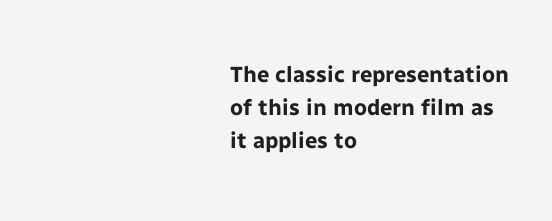The classic representation of this in modern film as it applies to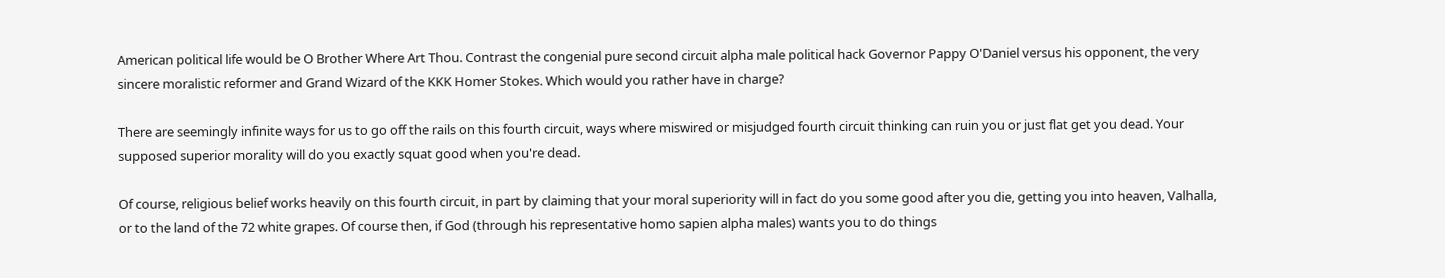American political life would be O Brother Where Art Thou. Contrast the congenial pure second circuit alpha male political hack Governor Pappy O'Daniel versus his opponent, the very sincere moralistic reformer and Grand Wizard of the KKK Homer Stokes. Which would you rather have in charge?

There are seemingly infinite ways for us to go off the rails on this fourth circuit, ways where miswired or misjudged fourth circuit thinking can ruin you or just flat get you dead. Your supposed superior morality will do you exactly squat good when you're dead.

Of course, religious belief works heavily on this fourth circuit, in part by claiming that your moral superiority will in fact do you some good after you die, getting you into heaven, Valhalla, or to the land of the 72 white grapes. Of course then, if God (through his representative homo sapien alpha males) wants you to do things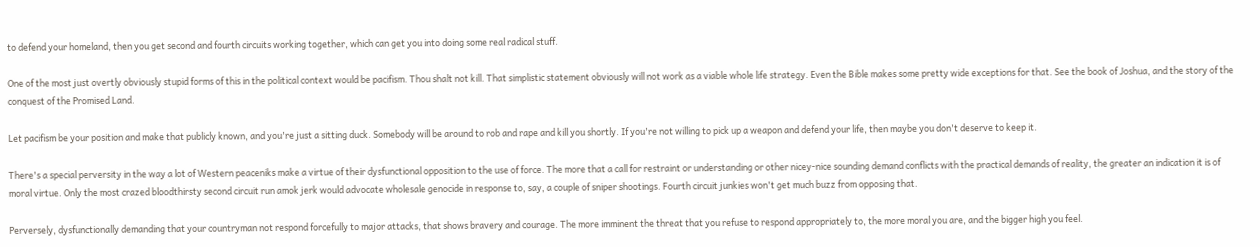to defend your homeland, then you get second and fourth circuits working together, which can get you into doing some real radical stuff.

One of the most just overtly obviously stupid forms of this in the political context would be pacifism. Thou shalt not kill. That simplistic statement obviously will not work as a viable whole life strategy. Even the Bible makes some pretty wide exceptions for that. See the book of Joshua, and the story of the conquest of the Promised Land.

Let pacifism be your position and make that publicly known, and you're just a sitting duck. Somebody will be around to rob and rape and kill you shortly. If you're not willing to pick up a weapon and defend your life, then maybe you don't deserve to keep it.

There's a special perversity in the way a lot of Western peaceniks make a virtue of their dysfunctional opposition to the use of force. The more that a call for restraint or understanding or other nicey-nice sounding demand conflicts with the practical demands of reality, the greater an indication it is of moral virtue. Only the most crazed bloodthirsty second circuit run amok jerk would advocate wholesale genocide in response to, say, a couple of sniper shootings. Fourth circuit junkies won't get much buzz from opposing that.

Perversely, dysfunctionally demanding that your countryman not respond forcefully to major attacks, that shows bravery and courage. The more imminent the threat that you refuse to respond appropriately to, the more moral you are, and the bigger high you feel.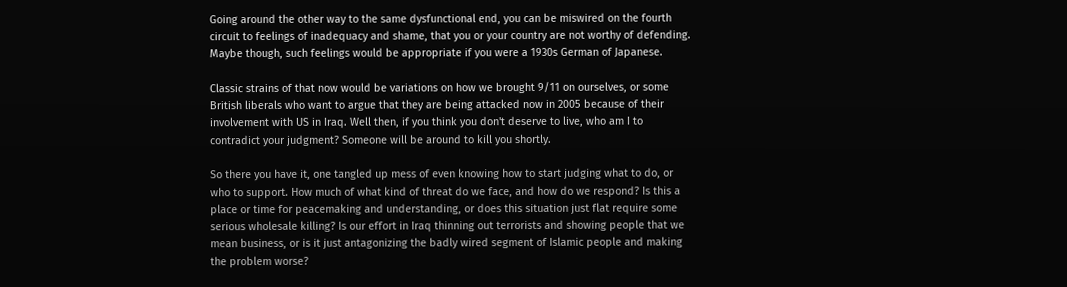Going around the other way to the same dysfunctional end, you can be miswired on the fourth circuit to feelings of inadequacy and shame, that you or your country are not worthy of defending. Maybe though, such feelings would be appropriate if you were a 1930s German of Japanese.

Classic strains of that now would be variations on how we brought 9/11 on ourselves, or some British liberals who want to argue that they are being attacked now in 2005 because of their involvement with US in Iraq. Well then, if you think you don't deserve to live, who am I to contradict your judgment? Someone will be around to kill you shortly.

So there you have it, one tangled up mess of even knowing how to start judging what to do, or who to support. How much of what kind of threat do we face, and how do we respond? Is this a place or time for peacemaking and understanding, or does this situation just flat require some serious wholesale killing? Is our effort in Iraq thinning out terrorists and showing people that we mean business, or is it just antagonizing the badly wired segment of Islamic people and making the problem worse?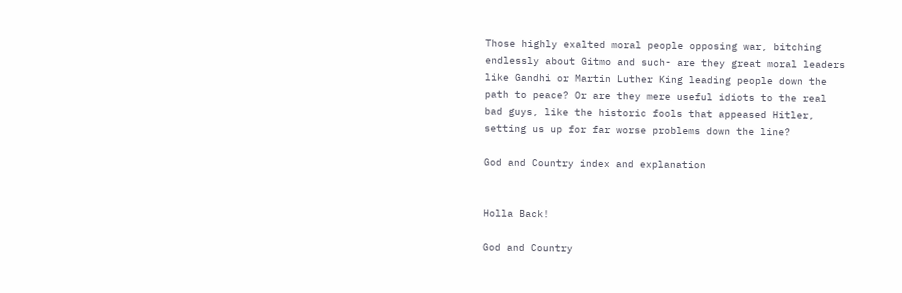Those highly exalted moral people opposing war, bitching endlessly about Gitmo and such- are they great moral leaders like Gandhi or Martin Luther King leading people down the path to peace? Or are they mere useful idiots to the real bad guys, like the historic fools that appeased Hitler, setting us up for far worse problems down the line?

God and Country index and explanation


Holla Back!

God and Country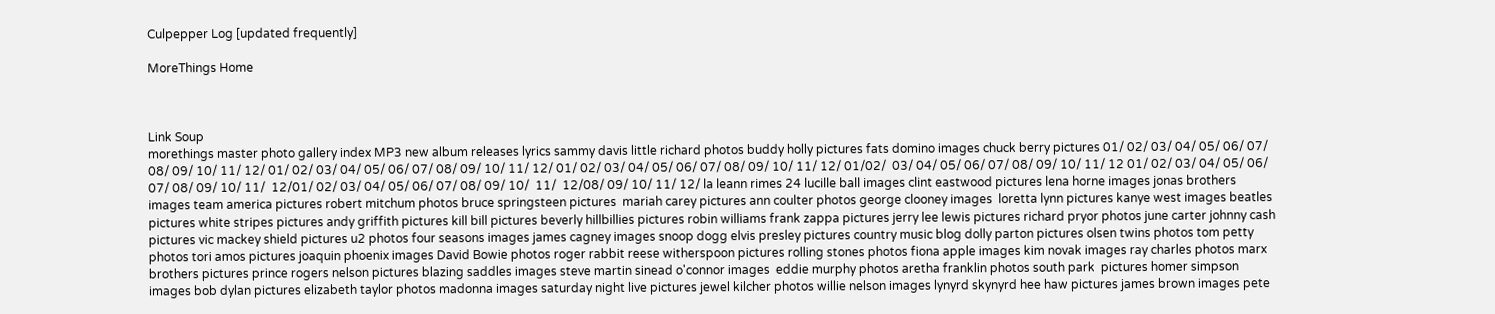Culpepper Log [updated frequently]

MoreThings Home



Link Soup
morethings master photo gallery index MP3 new album releases lyrics sammy davis little richard photos buddy holly pictures fats domino images chuck berry pictures 01/ 02/ 03/ 04/ 05/ 06/ 07/ 08/ 09/ 10/ 11/ 12/ 01/ 02/ 03/ 04/ 05/ 06/ 07/ 08/ 09/ 10/ 11/ 12/ 01/ 02/ 03/ 04/ 05/ 06/ 07/ 08/ 09/ 10/ 11/ 12/ 01/02/  03/ 04/ 05/ 06/ 07/ 08/ 09/ 10/ 11/ 12 01/ 02/ 03/ 04/ 05/ 06/ 07/ 08/ 09/ 10/ 11/  12/01/ 02/ 03/ 04/ 05/ 06/ 07/ 08/ 09/ 10/  11/  12/08/ 09/ 10/ 11/ 12/ la leann rimes 24 lucille ball images clint eastwood pictures lena horne images jonas brothers images team america pictures robert mitchum photos bruce springsteen pictures  mariah carey pictures ann coulter photos george clooney images  loretta lynn pictures kanye west images beatles pictures white stripes pictures andy griffith pictures kill bill pictures beverly hillbillies pictures robin williams frank zappa pictures jerry lee lewis pictures richard pryor photos june carter johnny cash pictures vic mackey shield pictures u2 photos four seasons images james cagney images snoop dogg elvis presley pictures country music blog dolly parton pictures olsen twins photos tom petty photos tori amos pictures joaquin phoenix images David Bowie photos roger rabbit reese witherspoon pictures rolling stones photos fiona apple images kim novak images ray charles photos marx brothers pictures prince rogers nelson pictures blazing saddles images steve martin sinead o'connor images  eddie murphy photos aretha franklin photos south park  pictures homer simpson images bob dylan pictures elizabeth taylor photos madonna images saturday night live pictures jewel kilcher photos willie nelson images lynyrd skynyrd hee haw pictures james brown images pete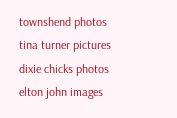townshend photos tina turner pictures dixie chicks photos elton john images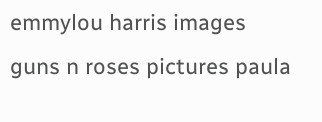emmylou harris images guns n roses pictures paula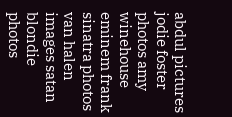abdul pictures jodie foster photos amy winehouse eminem frank sinatra photos van halen images satan blondie photos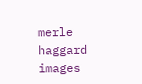merle haggard images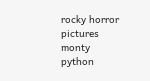rocky horror pictures monty python